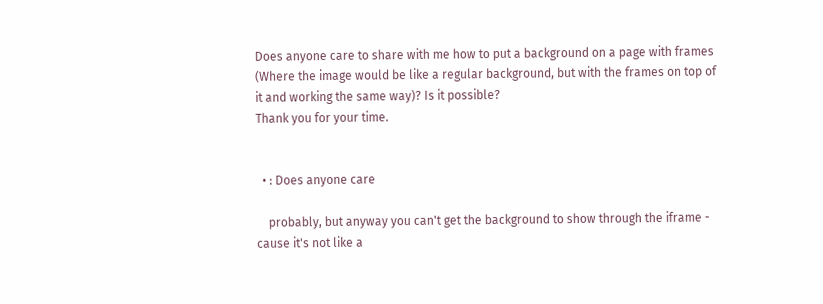Does anyone care to share with me how to put a background on a page with frames (Where the image would be like a regular background, but with the frames on top of it and working the same way)? Is it possible?
Thank you for your time.


  • : Does anyone care

    probably, but anyway you can't get the background to show through the iframe - cause it's not like a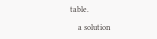table.

    a solution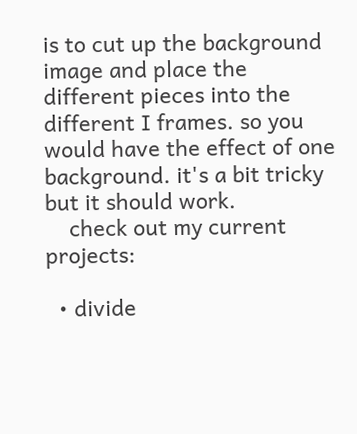is to cut up the background image and place the different pieces into the different I frames. so you would have the effect of one background. it's a bit tricky but it should work.
    check out my current projects:

  • divide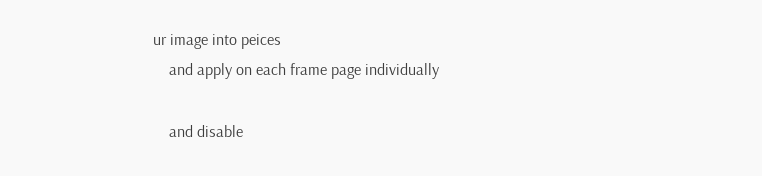ur image into peices
    and apply on each frame page individually

    and disable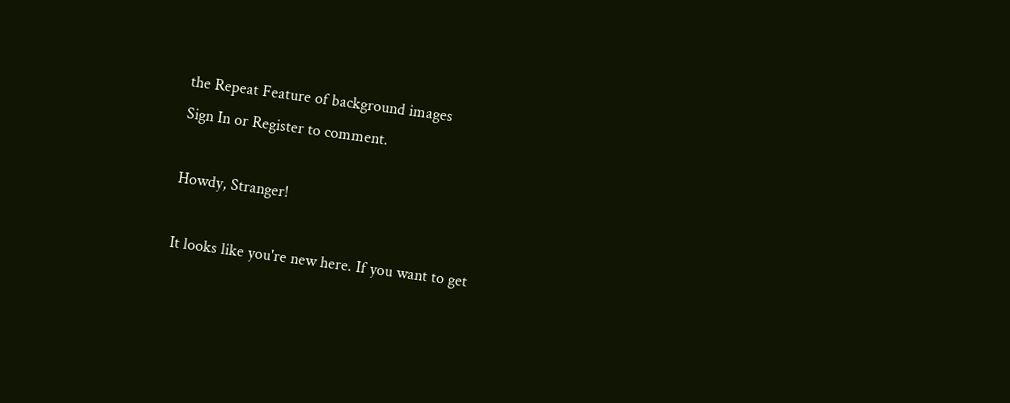the Repeat Feature of background images
Sign In or Register to comment.

Howdy, Stranger!

It looks like you're new here. If you want to get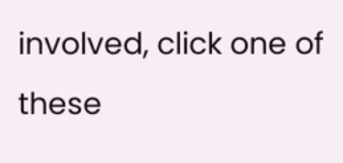involved, click one of these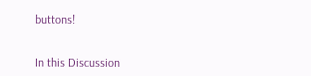buttons!


In this Discussion